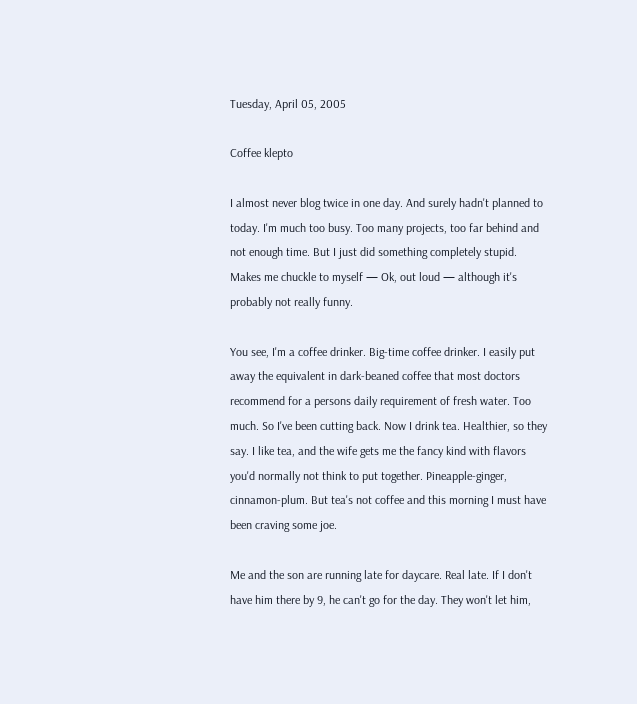Tuesday, April 05, 2005

Coffee klepto

I almost never blog twice in one day. And surely hadn't planned to today. I'm much too busy. Too many projects, too far behind and not enough time. But I just did something completely stupid. Makes me chuckle to myself — Ok, out loud — although it's probably not really funny.

You see, I'm a coffee drinker. Big-time coffee drinker. I easily put away the equivalent in dark-beaned coffee that most doctors recommend for a persons daily requirement of fresh water. Too much. So I've been cutting back. Now I drink tea. Healthier, so they say. I like tea, and the wife gets me the fancy kind with flavors you'd normally not think to put together. Pineapple-ginger, cinnamon-plum. But tea's not coffee and this morning I must have been craving some joe.

Me and the son are running late for daycare. Real late. If I don't have him there by 9, he can't go for the day. They won't let him,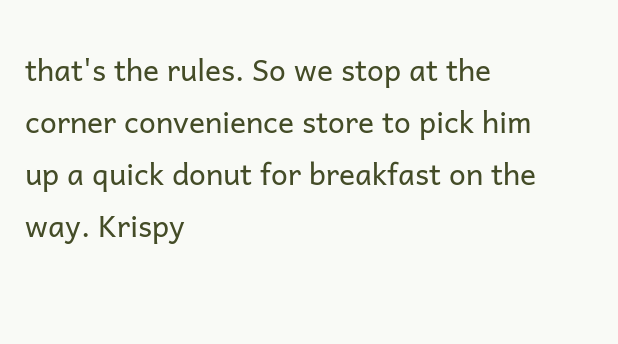that's the rules. So we stop at the corner convenience store to pick him up a quick donut for breakfast on the way. Krispy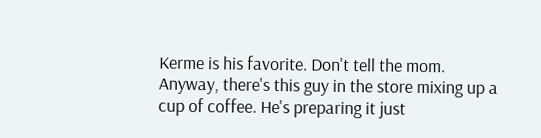Kerme is his favorite. Don't tell the mom. Anyway, there's this guy in the store mixing up a cup of coffee. He's preparing it just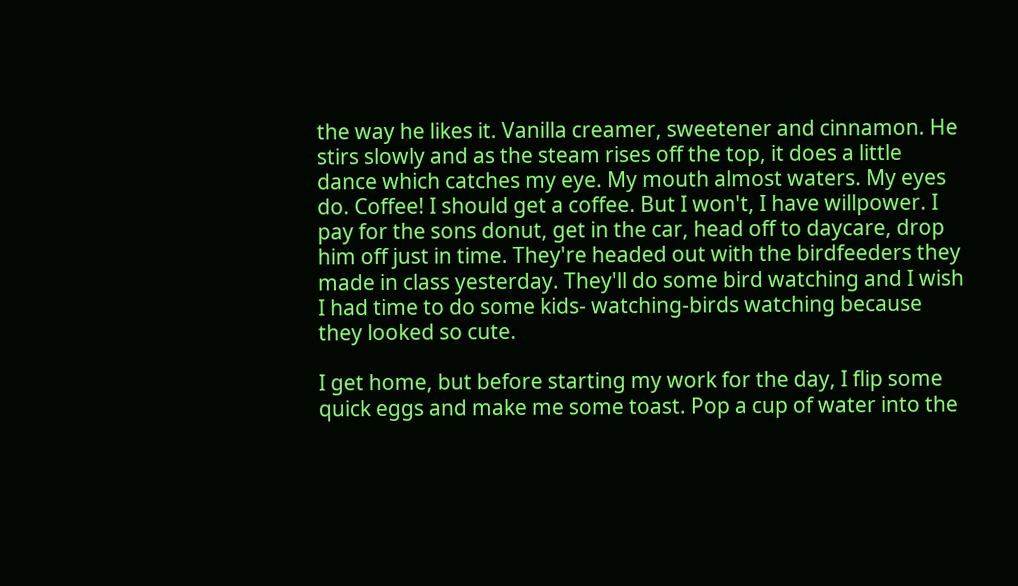the way he likes it. Vanilla creamer, sweetener and cinnamon. He stirs slowly and as the steam rises off the top, it does a little dance which catches my eye. My mouth almost waters. My eyes do. Coffee! I should get a coffee. But I won't, I have willpower. I pay for the sons donut, get in the car, head off to daycare, drop him off just in time. They're headed out with the birdfeeders they made in class yesterday. They'll do some bird watching and I wish I had time to do some kids- watching-birds watching because they looked so cute.

I get home, but before starting my work for the day, I flip some quick eggs and make me some toast. Pop a cup of water into the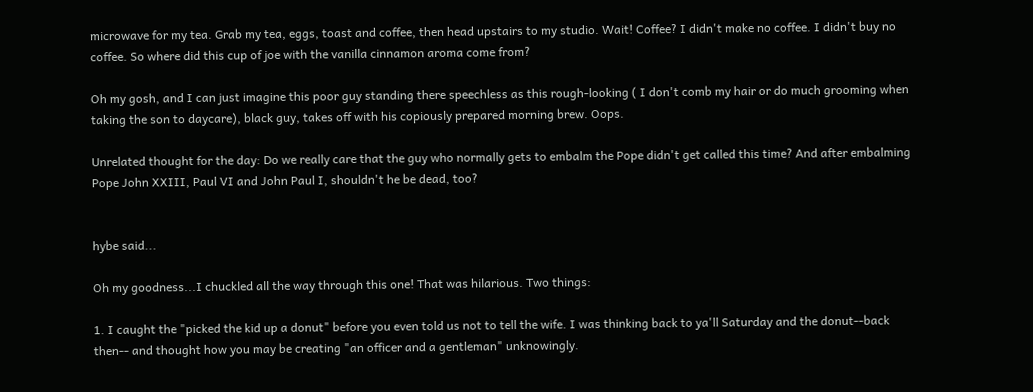microwave for my tea. Grab my tea, eggs, toast and coffee, then head upstairs to my studio. Wait! Coffee? I didn't make no coffee. I didn't buy no coffee. So where did this cup of joe with the vanilla cinnamon aroma come from?

Oh my gosh, and I can just imagine this poor guy standing there speechless as this rough-looking ( I don't comb my hair or do much grooming when taking the son to daycare), black guy, takes off with his copiously prepared morning brew. Oops.

Unrelated thought for the day: Do we really care that the guy who normally gets to embalm the Pope didn't get called this time? And after embalming Pope John XXIII, Paul VI and John Paul I, shouldn't he be dead, too?


hybe said...

Oh my goodness...I chuckled all the way through this one! That was hilarious. Two things:

1. I caught the "picked the kid up a donut" before you even told us not to tell the wife. I was thinking back to ya'll Saturday and the donut--back then-- and thought how you may be creating "an officer and a gentleman" unknowingly.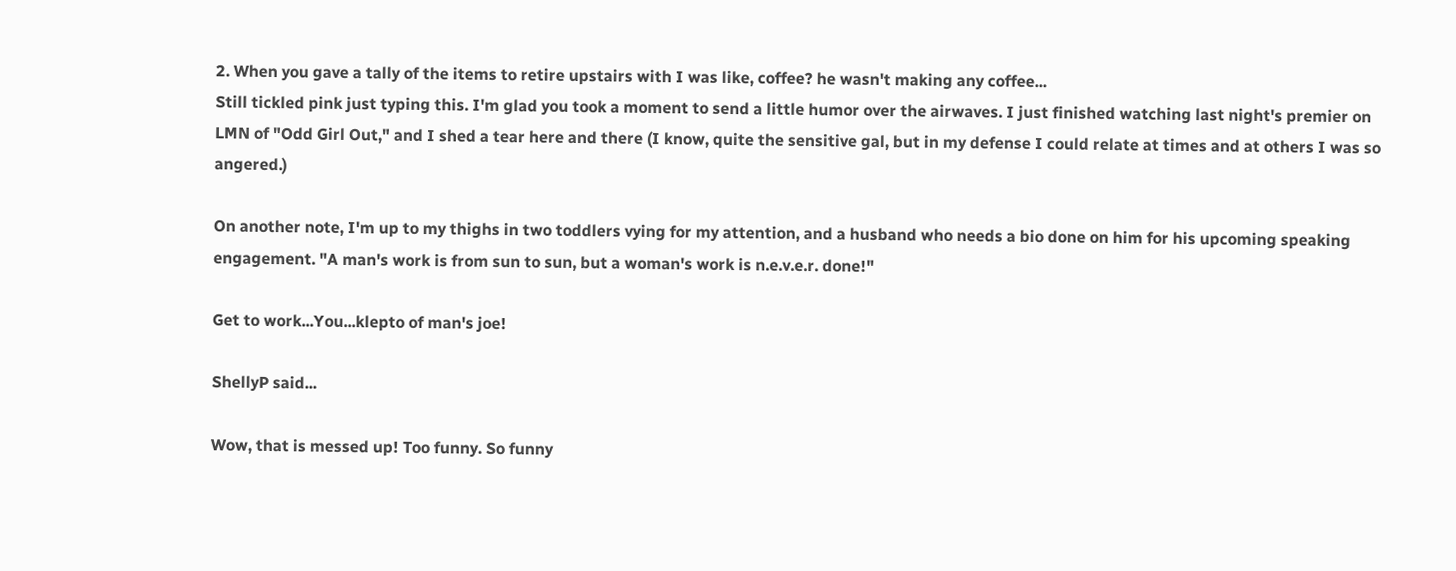2. When you gave a tally of the items to retire upstairs with I was like, coffee? he wasn't making any coffee...
Still tickled pink just typing this. I'm glad you took a moment to send a little humor over the airwaves. I just finished watching last night's premier on LMN of "Odd Girl Out," and I shed a tear here and there (I know, quite the sensitive gal, but in my defense I could relate at times and at others I was so angered.)

On another note, I'm up to my thighs in two toddlers vying for my attention, and a husband who needs a bio done on him for his upcoming speaking engagement. "A man's work is from sun to sun, but a woman's work is n.e.v.e.r. done!"

Get to work...You...klepto of man's joe!

ShellyP said...

Wow, that is messed up! Too funny. So funny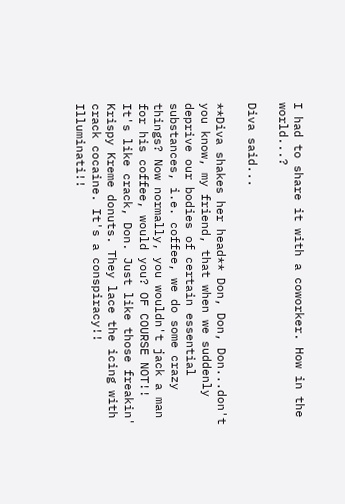I had to share it with a coworker. How in the world...?

Diva said...

**Diva shakes her head** Don, Don, Don...don't you know, my friend, that when we suddenly deprive our bodies of certain essential substances, i.e. coffee, we do some crazy things? Now normally, you wouldn't jack a man for his coffee, would you? OF COURSE NOT!! It's like crack, Don. Just like those freakin' Krispy Kreme donuts. They lace the icing with crack cocaine. It's a conspiracy!! Illuminati!!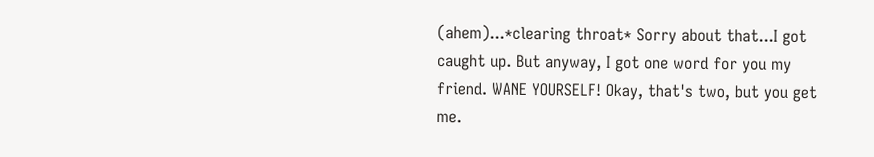(ahem)...*clearing throat* Sorry about that...I got caught up. But anyway, I got one word for you my friend. WANE YOURSELF! Okay, that's two, but you get me.